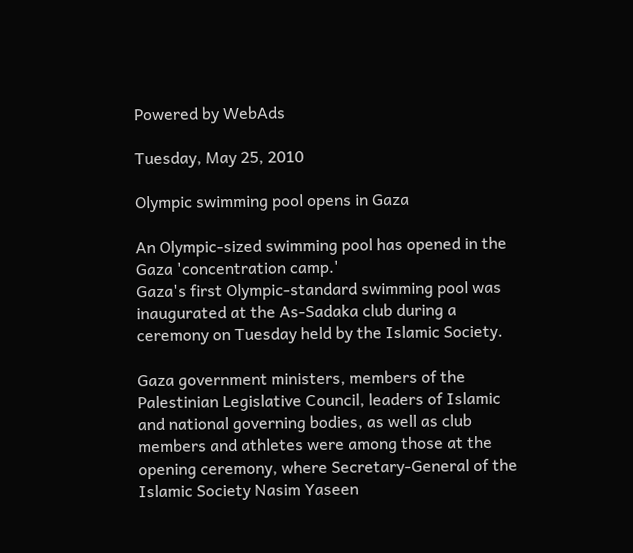Powered by WebAds

Tuesday, May 25, 2010

Olympic swimming pool opens in Gaza

An Olympic-sized swimming pool has opened in the Gaza 'concentration camp.'
Gaza's first Olympic-standard swimming pool was inaugurated at the As-Sadaka club during a ceremony on Tuesday held by the Islamic Society.

Gaza government ministers, members of the Palestinian Legislative Council, leaders of Islamic and national governing bodies, as well as club members and athletes were among those at the opening ceremony, where Secretary-General of the Islamic Society Nasim Yaseen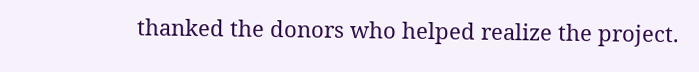thanked the donors who helped realize the project.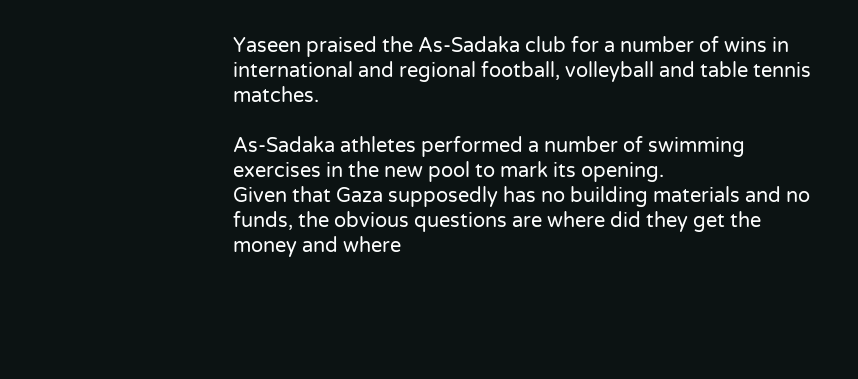Yaseen praised the As-Sadaka club for a number of wins in international and regional football, volleyball and table tennis matches.

As-Sadaka athletes performed a number of swimming exercises in the new pool to mark its opening.
Given that Gaza supposedly has no building materials and no funds, the obvious questions are where did they get the money and where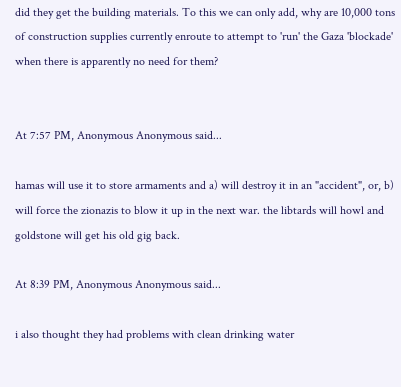did they get the building materials. To this we can only add, why are 10,000 tons of construction supplies currently enroute to attempt to 'run' the Gaza 'blockade' when there is apparently no need for them?


At 7:57 PM, Anonymous Anonymous said...

hamas will use it to store armaments and a) will destroy it in an "accident", or, b) will force the zionazis to blow it up in the next war. the libtards will howl and goldstone will get his old gig back.

At 8:39 PM, Anonymous Anonymous said...

i also thought they had problems with clean drinking water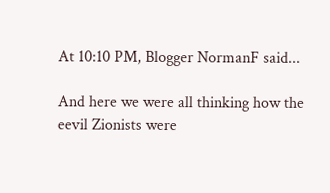At 10:10 PM, Blogger NormanF said...

And here we were all thinking how the eevil Zionists were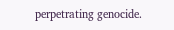perpetrating genocide.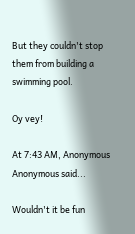But they couldn't stop them from building a swimming pool.

Oy vey!

At 7:43 AM, Anonymous Anonymous said...

Wouldn't it be fun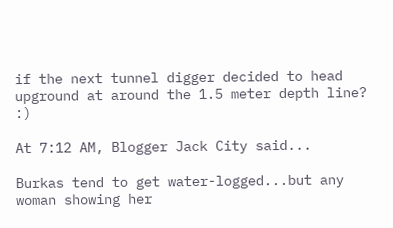if the next tunnel digger decided to head upground at around the 1.5 meter depth line? :)

At 7:12 AM, Blogger Jack City said...

Burkas tend to get water-logged...but any woman showing her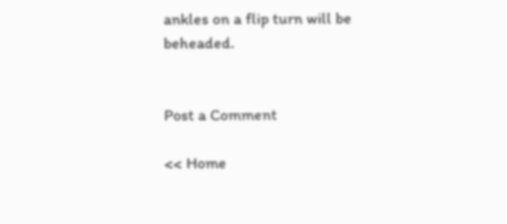ankles on a flip turn will be beheaded.


Post a Comment

<< Home